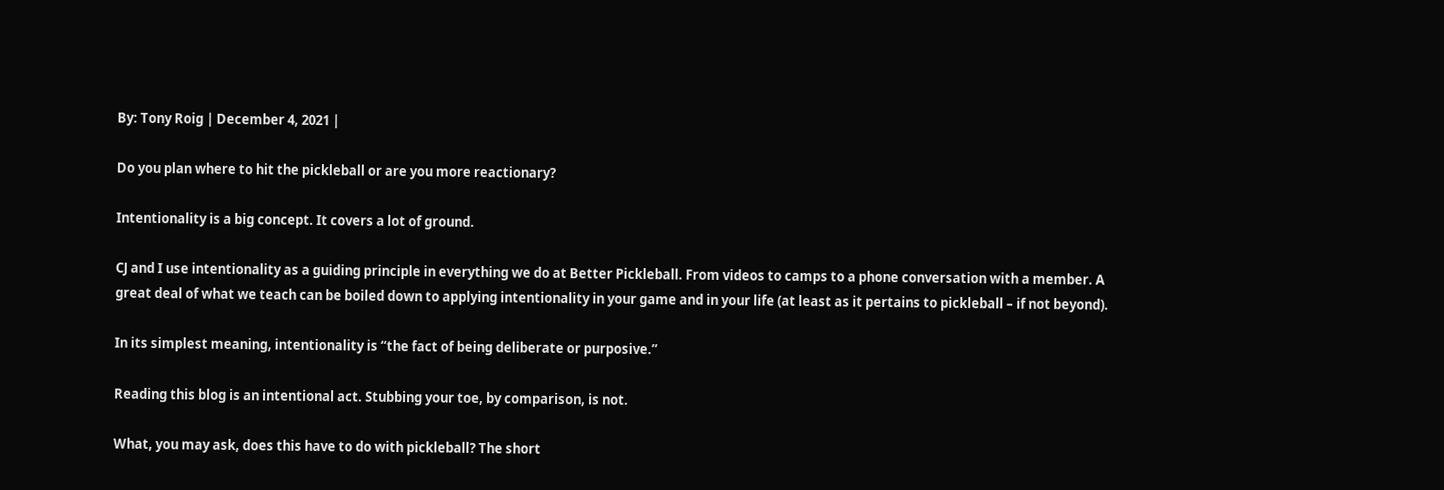By: Tony Roig | December 4, 2021 |

Do you plan where to hit the pickleball or are you more reactionary?

Intentionality is a big concept. It covers a lot of ground.

CJ and I use intentionality as a guiding principle in everything we do at Better Pickleball. From videos to camps to a phone conversation with a member. A great deal of what we teach can be boiled down to applying intentionality in your game and in your life (at least as it pertains to pickleball – if not beyond).

In its simplest meaning, intentionality is “the fact of being deliberate or purposive.”

Reading this blog is an intentional act. Stubbing your toe, by comparison, is not.

What, you may ask, does this have to do with pickleball? The short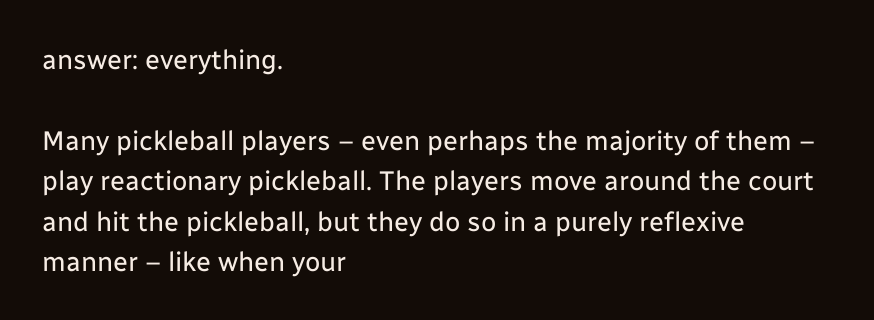answer: everything.

Many pickleball players – even perhaps the majority of them – play reactionary pickleball. The players move around the court and hit the pickleball, but they do so in a purely reflexive manner – like when your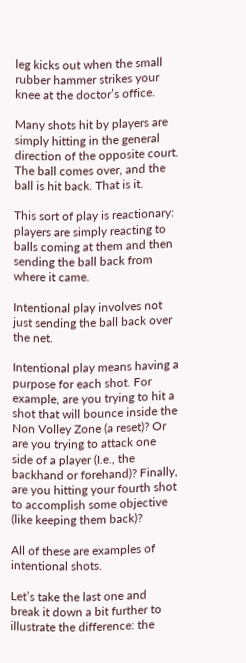leg kicks out when the small rubber hammer strikes your knee at the doctor’s office.

Many shots hit by players are simply hitting in the general direction of the opposite court. The ball comes over, and the ball is hit back. That is it.

This sort of play is reactionary: players are simply reacting to balls coming at them and then sending the ball back from where it came.

Intentional play involves not just sending the ball back over the net.

Intentional play means having a purpose for each shot. For example, are you trying to hit a shot that will bounce inside the Non Volley Zone (a reset)? Or are you trying to attack one side of a player (I.e., the backhand or forehand)? Finally, are you hitting your fourth shot to accomplish some objective (like keeping them back)?

All of these are examples of intentional shots.

Let’s take the last one and break it down a bit further to illustrate the difference: the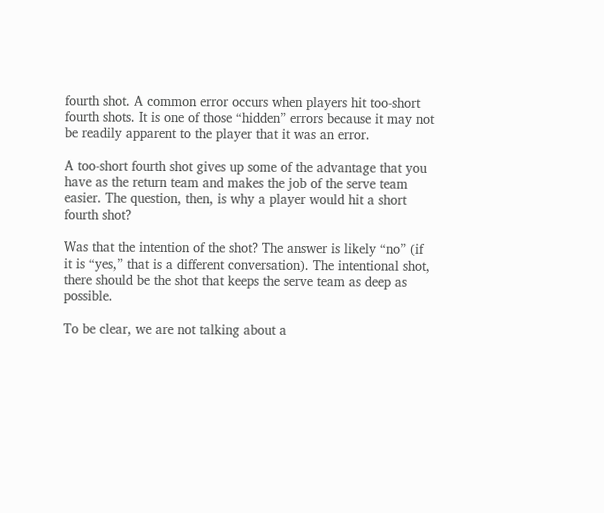fourth shot. A common error occurs when players hit too-short fourth shots. It is one of those “hidden” errors because it may not be readily apparent to the player that it was an error.

A too-short fourth shot gives up some of the advantage that you have as the return team and makes the job of the serve team easier. The question, then, is why a player would hit a short fourth shot?

Was that the intention of the shot? The answer is likely “no” (if it is “yes,” that is a different conversation). The intentional shot, there should be the shot that keeps the serve team as deep as possible.

To be clear, we are not talking about a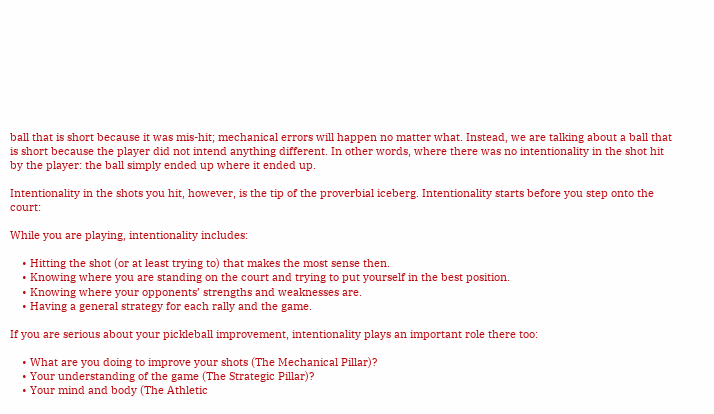ball that is short because it was mis-hit; mechanical errors will happen no matter what. Instead, we are talking about a ball that is short because the player did not intend anything different. In other words, where there was no intentionality in the shot hit by the player: the ball simply ended up where it ended up.

Intentionality in the shots you hit, however, is the tip of the proverbial iceberg. Intentionality starts before you step onto the court:

While you are playing, intentionality includes:

    • Hitting the shot (or at least trying to) that makes the most sense then.
    • Knowing where you are standing on the court and trying to put yourself in the best position.
    • Knowing where your opponents’ strengths and weaknesses are.
    • Having a general strategy for each rally and the game.

If you are serious about your pickleball improvement, intentionality plays an important role there too:

    • What are you doing to improve your shots (The Mechanical Pillar)?
    • Your understanding of the game (The Strategic Pillar)?
    • Your mind and body (The Athletic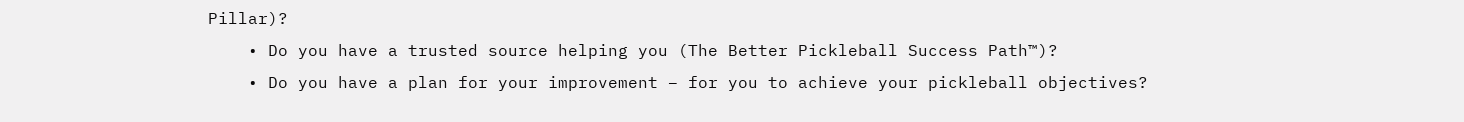Pillar)?
    • Do you have a trusted source helping you (The Better Pickleball Success Path™)?
    • Do you have a plan for your improvement – for you to achieve your pickleball objectives?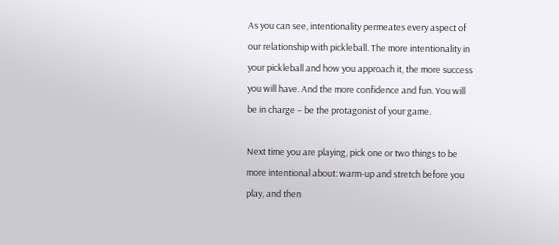As you can see, intentionality permeates every aspect of our relationship with pickleball. The more intentionality in your pickleball and how you approach it, the more success you will have. And the more confidence and fun. You will be in charge – be the protagonist of your game.

Next time you are playing, pick one or two things to be more intentional about: warm-up and stretch before you play, and then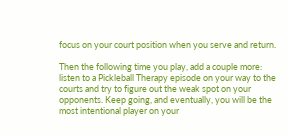focus on your court position when you serve and return.

Then the following time you play, add a couple more: listen to a Pickleball Therapy episode on your way to the courts and try to figure out the weak spot on your opponents. Keep going, and eventually, you will be the most intentional player on your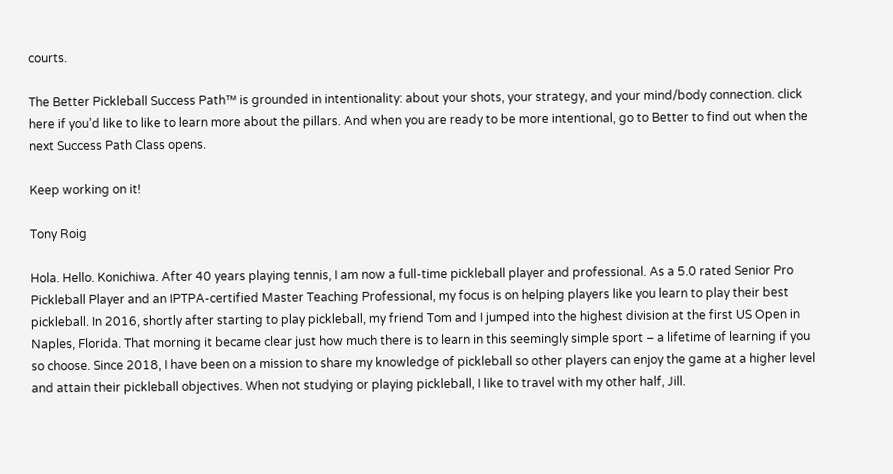courts.

The Better Pickleball Success Path™ is grounded in intentionality: about your shots, your strategy, and your mind/body connection. click here if you’d like to like to learn more about the pillars. And when you are ready to be more intentional, go to Better to find out when the next Success Path Class opens.

Keep working on it!

Tony Roig

Hola. Hello. Konichiwa. After 40 years playing tennis, I am now a full-time pickleball player and professional. As a 5.0 rated Senior Pro Pickleball Player and an IPTPA-certified Master Teaching Professional, my focus is on helping players like you learn to play their best pickleball. In 2016, shortly after starting to play pickleball, my friend Tom and I jumped into the highest division at the first US Open in Naples, Florida. That morning it became clear just how much there is to learn in this seemingly simple sport – a lifetime of learning if you so choose. Since 2018, I have been on a mission to share my knowledge of pickleball so other players can enjoy the game at a higher level and attain their pickleball objectives. When not studying or playing pickleball, I like to travel with my other half, Jill.